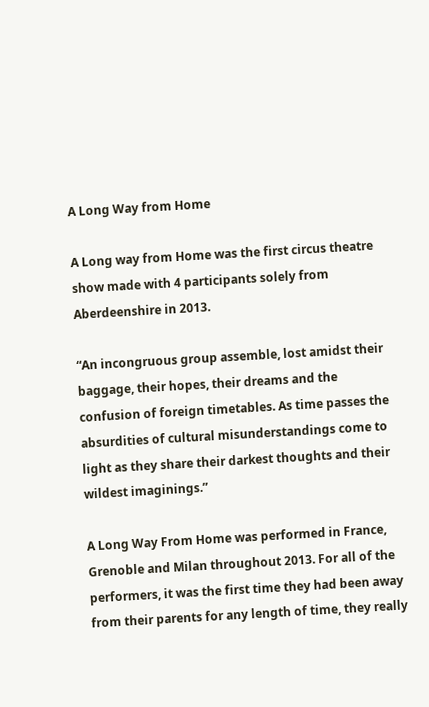A Long Way from Home

A Long way from Home was the first circus theatre show made with 4 participants solely from Aberdeenshire in 2013.

“An incongruous group assemble, lost amidst their baggage, their hopes, their dreams and the confusion of foreign timetables. As time passes the absurdities of cultural misunderstandings come to light as they share their darkest thoughts and their wildest imaginings.”

A Long Way From Home was performed in France, Grenoble and Milan throughout 2013. For all of the performers, it was the first time they had been away from their parents for any length of time, they really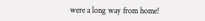were a long way from home!